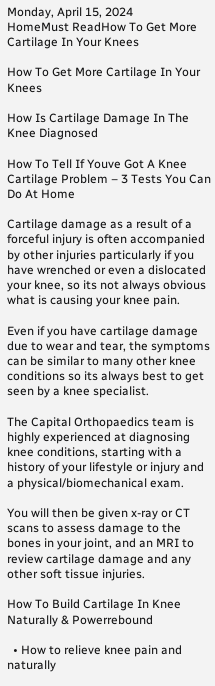Monday, April 15, 2024
HomeMust ReadHow To Get More Cartilage In Your Knees

How To Get More Cartilage In Your Knees

How Is Cartilage Damage In The Knee Diagnosed

How To Tell If Youve Got A Knee Cartilage Problem – 3 Tests You Can Do At Home

Cartilage damage as a result of a forceful injury is often accompanied by other injuries particularly if you have wrenched or even a dislocated your knee, so its not always obvious what is causing your knee pain.

Even if you have cartilage damage due to wear and tear, the symptoms can be similar to many other knee conditions so its always best to get seen by a knee specialist.

The Capital Orthopaedics team is highly experienced at diagnosing knee conditions, starting with a history of your lifestyle or injury and a physical/biomechanical exam.

You will then be given x-ray or CT scans to assess damage to the bones in your joint, and an MRI to review cartilage damage and any other soft tissue injuries.

How To Build Cartilage In Knee Naturally & Powerrebound

  • How to relieve knee pain and naturally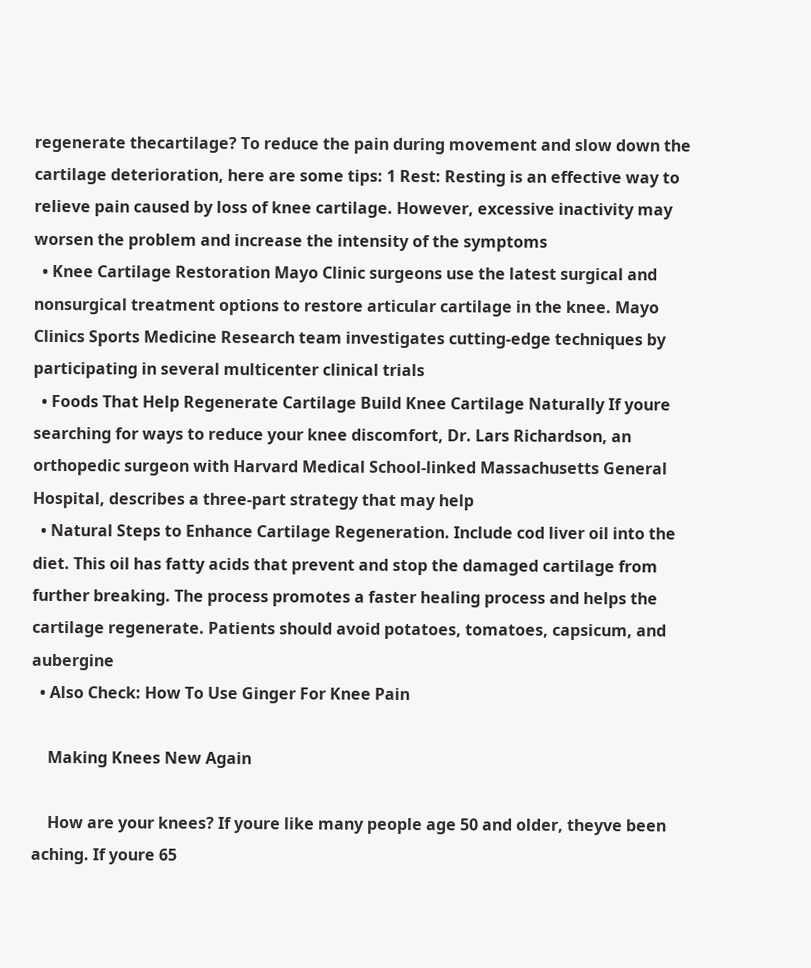regenerate thecartilage? To reduce the pain during movement and slow down the cartilage deterioration, here are some tips: 1 Rest: Resting is an effective way to relieve pain caused by loss of knee cartilage. However, excessive inactivity may worsen the problem and increase the intensity of the symptoms
  • Knee Cartilage Restoration Mayo Clinic surgeons use the latest surgical and nonsurgical treatment options to restore articular cartilage in the knee. Mayo Clinics Sports Medicine Research team investigates cutting-edge techniques by participating in several multicenter clinical trials
  • Foods That Help Regenerate Cartilage Build Knee Cartilage Naturally If youre searching for ways to reduce your knee discomfort, Dr. Lars Richardson, an orthopedic surgeon with Harvard Medical School-linked Massachusetts General Hospital, describes a three-part strategy that may help
  • Natural Steps to Enhance Cartilage Regeneration. Include cod liver oil into the diet. This oil has fatty acids that prevent and stop the damaged cartilage from further breaking. The process promotes a faster healing process and helps the cartilage regenerate. Patients should avoid potatoes, tomatoes, capsicum, and aubergine
  • Also Check: How To Use Ginger For Knee Pain

    Making Knees New Again

    How are your knees? If youre like many people age 50 and older, theyve been aching. If youre 65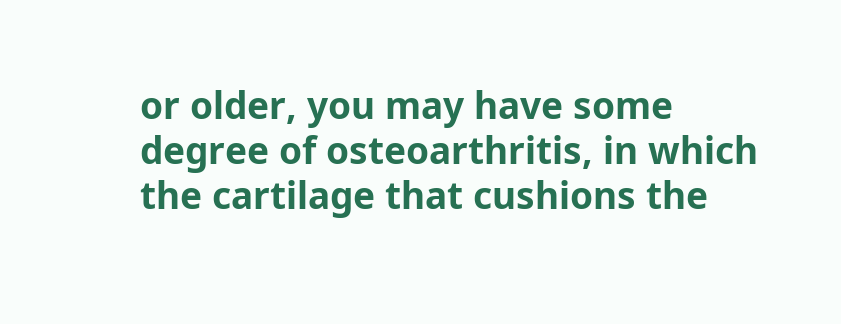or older, you may have some degree of osteoarthritis, in which the cartilage that cushions the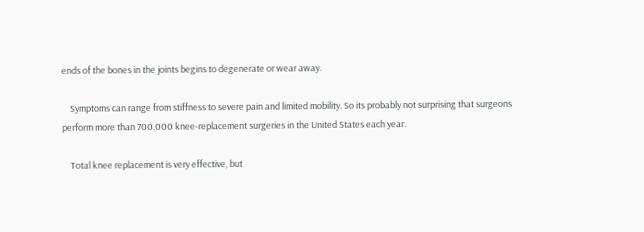ends of the bones in the joints begins to degenerate or wear away.

    Symptoms can range from stiffness to severe pain and limited mobility. So its probably not surprising that surgeons perform more than 700,000 knee-replacement surgeries in the United States each year.

    Total knee replacement is very effective, but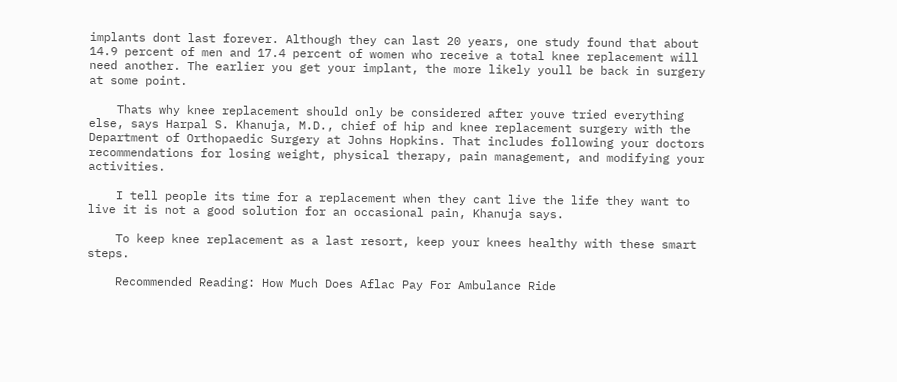implants dont last forever. Although they can last 20 years, one study found that about 14.9 percent of men and 17.4 percent of women who receive a total knee replacement will need another. The earlier you get your implant, the more likely youll be back in surgery at some point.

    Thats why knee replacement should only be considered after youve tried everything else, says Harpal S. Khanuja, M.D., chief of hip and knee replacement surgery with the Department of Orthopaedic Surgery at Johns Hopkins. That includes following your doctors recommendations for losing weight, physical therapy, pain management, and modifying your activities.

    I tell people its time for a replacement when they cant live the life they want to live it is not a good solution for an occasional pain, Khanuja says.

    To keep knee replacement as a last resort, keep your knees healthy with these smart steps.

    Recommended Reading: How Much Does Aflac Pay For Ambulance Ride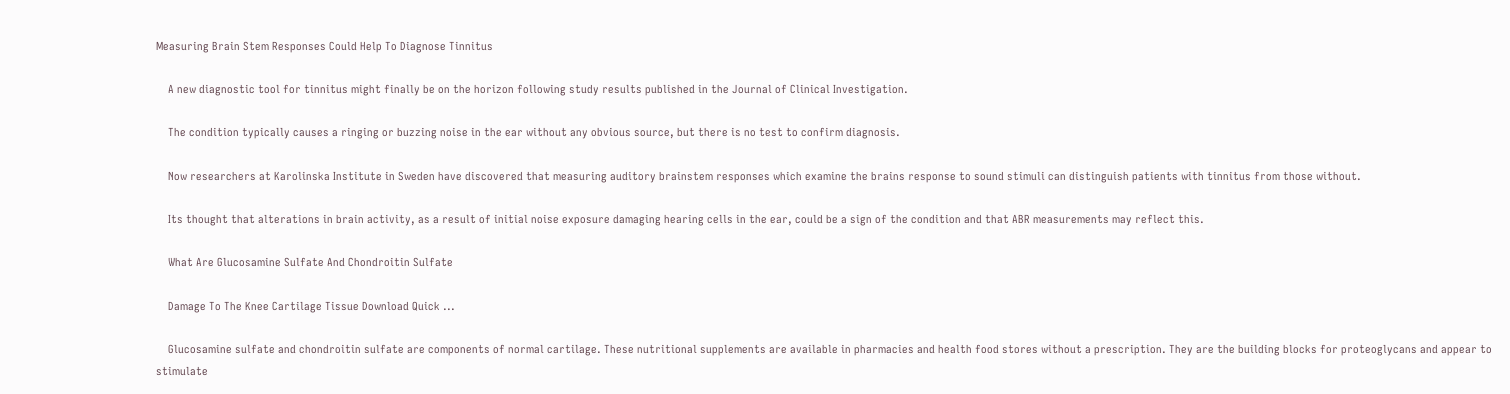Measuring Brain Stem Responses Could Help To Diagnose Tinnitus

    A new diagnostic tool for tinnitus might finally be on the horizon following study results published in the Journal of Clinical Investigation.

    The condition typically causes a ringing or buzzing noise in the ear without any obvious source, but there is no test to confirm diagnosis.

    Now researchers at Karolinska Institute in Sweden have discovered that measuring auditory brainstem responses which examine the brains response to sound stimuli can distinguish patients with tinnitus from those without.

    Its thought that alterations in brain activity, as a result of initial noise exposure damaging hearing cells in the ear, could be a sign of the condition and that ABR measurements may reflect this.

    What Are Glucosamine Sulfate And Chondroitin Sulfate

    Damage To The Knee Cartilage Tissue Download Quick ...

    Glucosamine sulfate and chondroitin sulfate are components of normal cartilage. These nutritional supplements are available in pharmacies and health food stores without a prescription. They are the building blocks for proteoglycans and appear to stimulate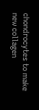chondrocytes to make new collagen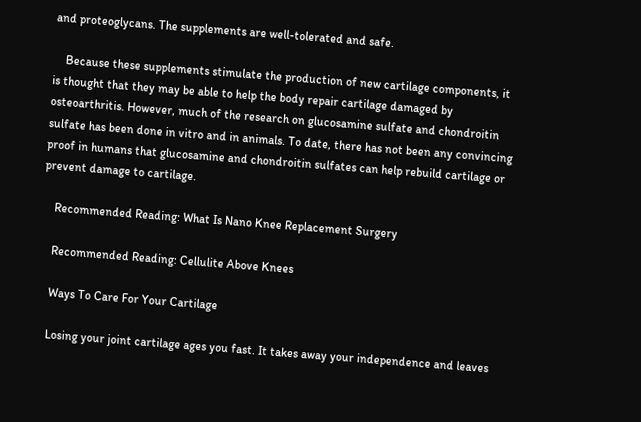and proteoglycans. The supplements are well-tolerated and safe.

    Because these supplements stimulate the production of new cartilage components, it is thought that they may be able to help the body repair cartilage damaged by osteoarthritis. However, much of the research on glucosamine sulfate and chondroitin sulfate has been done in vitro and in animals. To date, there has not been any convincing proof in humans that glucosamine and chondroitin sulfates can help rebuild cartilage or prevent damage to cartilage.

    Recommended Reading: What Is Nano Knee Replacement Surgery

    Recommended Reading: Cellulite Above Knees

    Ways To Care For Your Cartilage

    Losing your joint cartilage ages you fast. It takes away your independence and leaves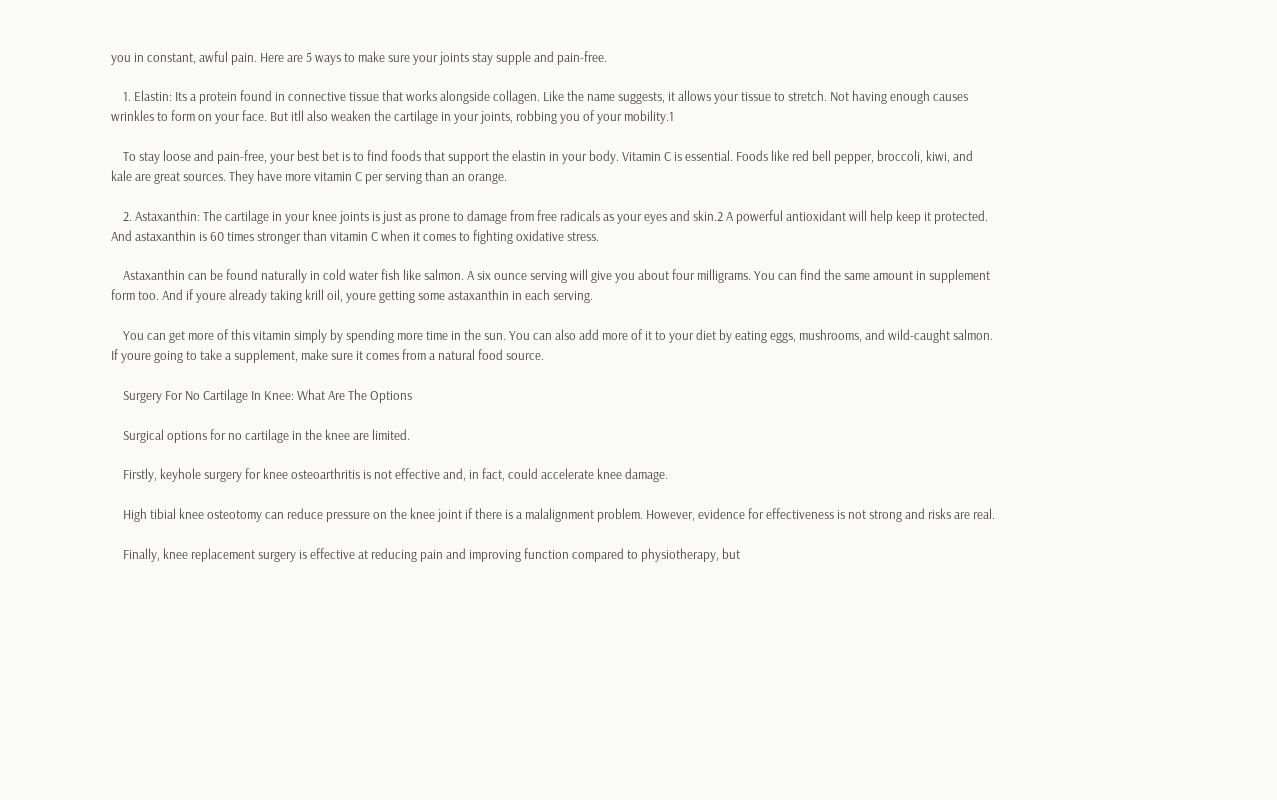you in constant, awful pain. Here are 5 ways to make sure your joints stay supple and pain-free.

    1. Elastin: Its a protein found in connective tissue that works alongside collagen. Like the name suggests, it allows your tissue to stretch. Not having enough causes wrinkles to form on your face. But itll also weaken the cartilage in your joints, robbing you of your mobility.1

    To stay loose and pain-free, your best bet is to find foods that support the elastin in your body. Vitamin C is essential. Foods like red bell pepper, broccoli, kiwi, and kale are great sources. They have more vitamin C per serving than an orange.

    2. Astaxanthin: The cartilage in your knee joints is just as prone to damage from free radicals as your eyes and skin.2 A powerful antioxidant will help keep it protected. And astaxanthin is 60 times stronger than vitamin C when it comes to fighting oxidative stress.

    Astaxanthin can be found naturally in cold water fish like salmon. A six ounce serving will give you about four milligrams. You can find the same amount in supplement form too. And if youre already taking krill oil, youre getting some astaxanthin in each serving.

    You can get more of this vitamin simply by spending more time in the sun. You can also add more of it to your diet by eating eggs, mushrooms, and wild-caught salmon. If youre going to take a supplement, make sure it comes from a natural food source.

    Surgery For No Cartilage In Knee: What Are The Options

    Surgical options for no cartilage in the knee are limited.

    Firstly, keyhole surgery for knee osteoarthritis is not effective and, in fact, could accelerate knee damage.

    High tibial knee osteotomy can reduce pressure on the knee joint if there is a malalignment problem. However, evidence for effectiveness is not strong and risks are real.

    Finally, knee replacement surgery is effective at reducing pain and improving function compared to physiotherapy, but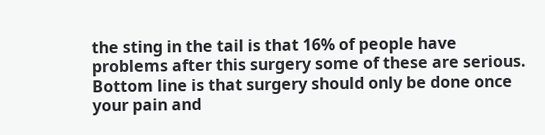the sting in the tail is that 16% of people have problems after this surgery some of these are serious. Bottom line is that surgery should only be done once your pain and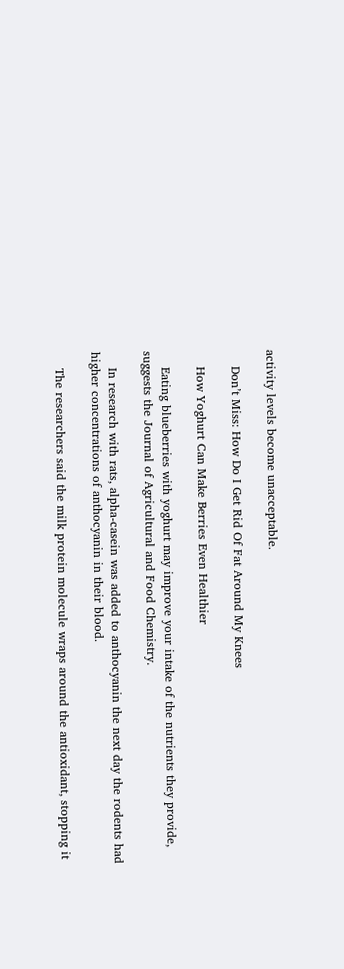activity levels become unacceptable.

    Don’t Miss: How Do I Get Rid Of Fat Around My Knees

    How Yoghurt Can Make Berries Even Healthier

    Eating blueberries with yoghurt may improve your intake of the nutrients they provide, suggests the Journal of Agricultural and Food Chemistry.

    In research with rats, alpha-casein was added to anthocyanin the next day the rodents had higher concentrations of anthocyanin in their blood.

    The researchers said the milk protein molecule wraps around the antioxidant, stopping it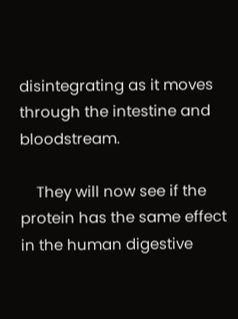disintegrating as it moves through the intestine and bloodstream.

    They will now see if the protein has the same effect in the human digestive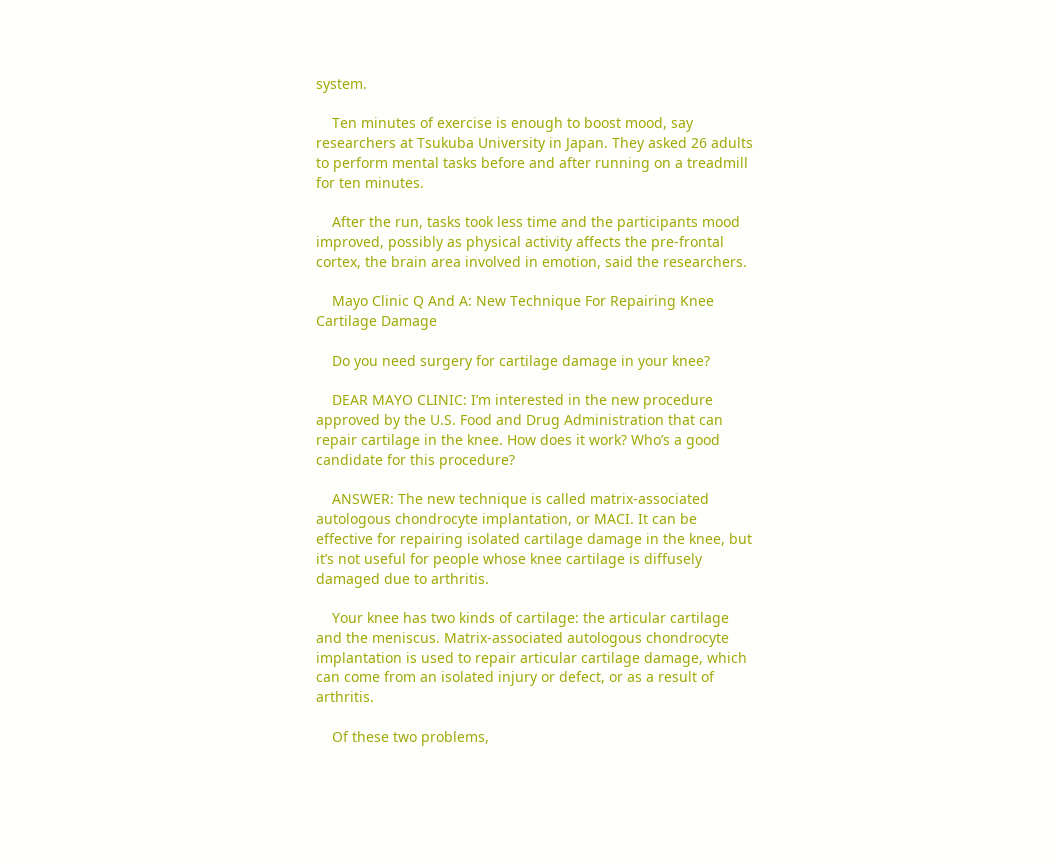system.

    Ten minutes of exercise is enough to boost mood, say researchers at Tsukuba University in Japan. They asked 26 adults to perform mental tasks before and after running on a treadmill for ten minutes.

    After the run, tasks took less time and the participants mood improved, possibly as physical activity affects the pre-frontal cortex, the brain area involved in emotion, said the researchers.

    Mayo Clinic Q And A: New Technique For Repairing Knee Cartilage Damage

    Do you need surgery for cartilage damage in your knee?

    DEAR MAYO CLINIC: I’m interested in the new procedure approved by the U.S. Food and Drug Administration that can repair cartilage in the knee. How does it work? Who’s a good candidate for this procedure?

    ANSWER: The new technique is called matrix-associated autologous chondrocyte implantation, or MACI. It can be effective for repairing isolated cartilage damage in the knee, but it’s not useful for people whose knee cartilage is diffusely damaged due to arthritis.

    Your knee has two kinds of cartilage: the articular cartilage and the meniscus. Matrix-associated autologous chondrocyte implantation is used to repair articular cartilage damage, which can come from an isolated injury or defect, or as a result of arthritis.

    Of these two problems,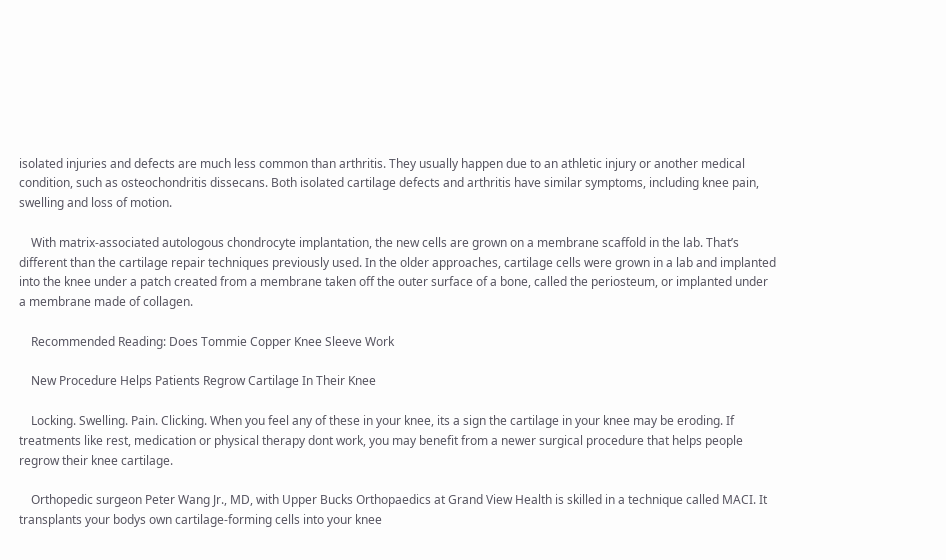isolated injuries and defects are much less common than arthritis. They usually happen due to an athletic injury or another medical condition, such as osteochondritis dissecans. Both isolated cartilage defects and arthritis have similar symptoms, including knee pain, swelling and loss of motion.

    With matrix-associated autologous chondrocyte implantation, the new cells are grown on a membrane scaffold in the lab. That’s different than the cartilage repair techniques previously used. In the older approaches, cartilage cells were grown in a lab and implanted into the knee under a patch created from a membrane taken off the outer surface of a bone, called the periosteum, or implanted under a membrane made of collagen.

    Recommended Reading: Does Tommie Copper Knee Sleeve Work

    New Procedure Helps Patients Regrow Cartilage In Their Knee

    Locking. Swelling. Pain. Clicking. When you feel any of these in your knee, its a sign the cartilage in your knee may be eroding. If treatments like rest, medication or physical therapy dont work, you may benefit from a newer surgical procedure that helps people regrow their knee cartilage.

    Orthopedic surgeon Peter Wang Jr., MD, with Upper Bucks Orthopaedics at Grand View Health is skilled in a technique called MACI. It transplants your bodys own cartilage-forming cells into your knee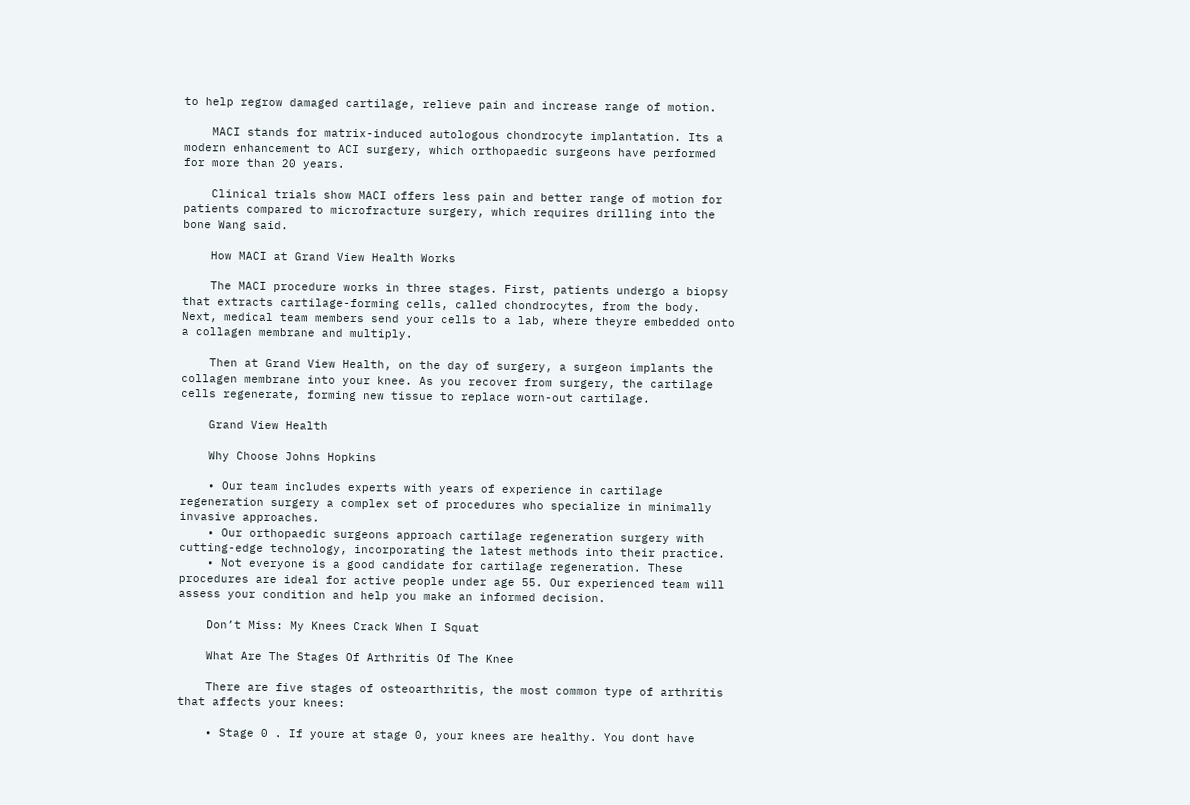to help regrow damaged cartilage, relieve pain and increase range of motion.

    MACI stands for matrix-induced autologous chondrocyte implantation. Its a modern enhancement to ACI surgery, which orthopaedic surgeons have performed for more than 20 years.

    Clinical trials show MACI offers less pain and better range of motion for patients compared to microfracture surgery, which requires drilling into the bone Wang said.

    How MACI at Grand View Health Works

    The MACI procedure works in three stages. First, patients undergo a biopsy that extracts cartilage-forming cells, called chondrocytes, from the body. Next, medical team members send your cells to a lab, where theyre embedded onto a collagen membrane and multiply.

    Then at Grand View Health, on the day of surgery, a surgeon implants the collagen membrane into your knee. As you recover from surgery, the cartilage cells regenerate, forming new tissue to replace worn-out cartilage.

    Grand View Health

    Why Choose Johns Hopkins

    • Our team includes experts with years of experience in cartilage regeneration surgery a complex set of procedures who specialize in minimally invasive approaches.
    • Our orthopaedic surgeons approach cartilage regeneration surgery with cutting-edge technology, incorporating the latest methods into their practice.
    • Not everyone is a good candidate for cartilage regeneration. These procedures are ideal for active people under age 55. Our experienced team will assess your condition and help you make an informed decision.

    Don’t Miss: My Knees Crack When I Squat

    What Are The Stages Of Arthritis Of The Knee

    There are five stages of osteoarthritis, the most common type of arthritis that affects your knees:

    • Stage 0 . If youre at stage 0, your knees are healthy. You dont have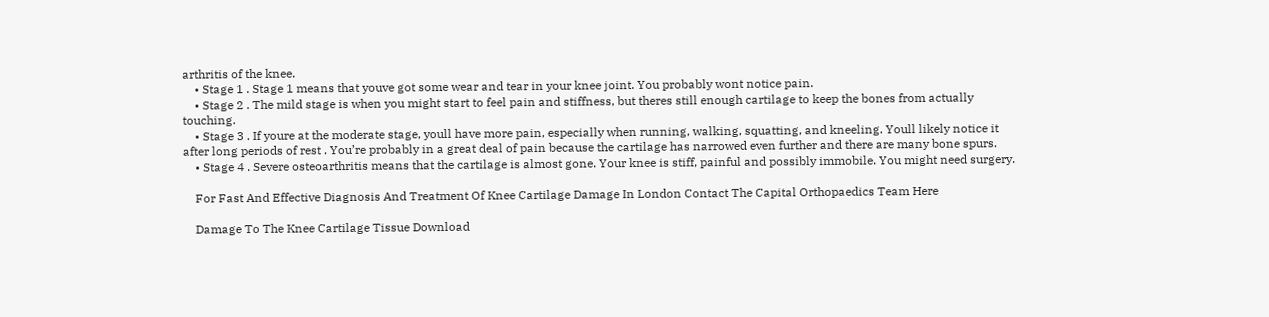arthritis of the knee.
    • Stage 1 . Stage 1 means that youve got some wear and tear in your knee joint. You probably wont notice pain.
    • Stage 2 . The mild stage is when you might start to feel pain and stiffness, but theres still enough cartilage to keep the bones from actually touching.
    • Stage 3 . If youre at the moderate stage, youll have more pain, especially when running, walking, squatting, and kneeling. Youll likely notice it after long periods of rest . You’re probably in a great deal of pain because the cartilage has narrowed even further and there are many bone spurs.
    • Stage 4 . Severe osteoarthritis means that the cartilage is almost gone. Your knee is stiff, painful and possibly immobile. You might need surgery.

    For Fast And Effective Diagnosis And Treatment Of Knee Cartilage Damage In London Contact The Capital Orthopaedics Team Here

    Damage To The Knee Cartilage Tissue Download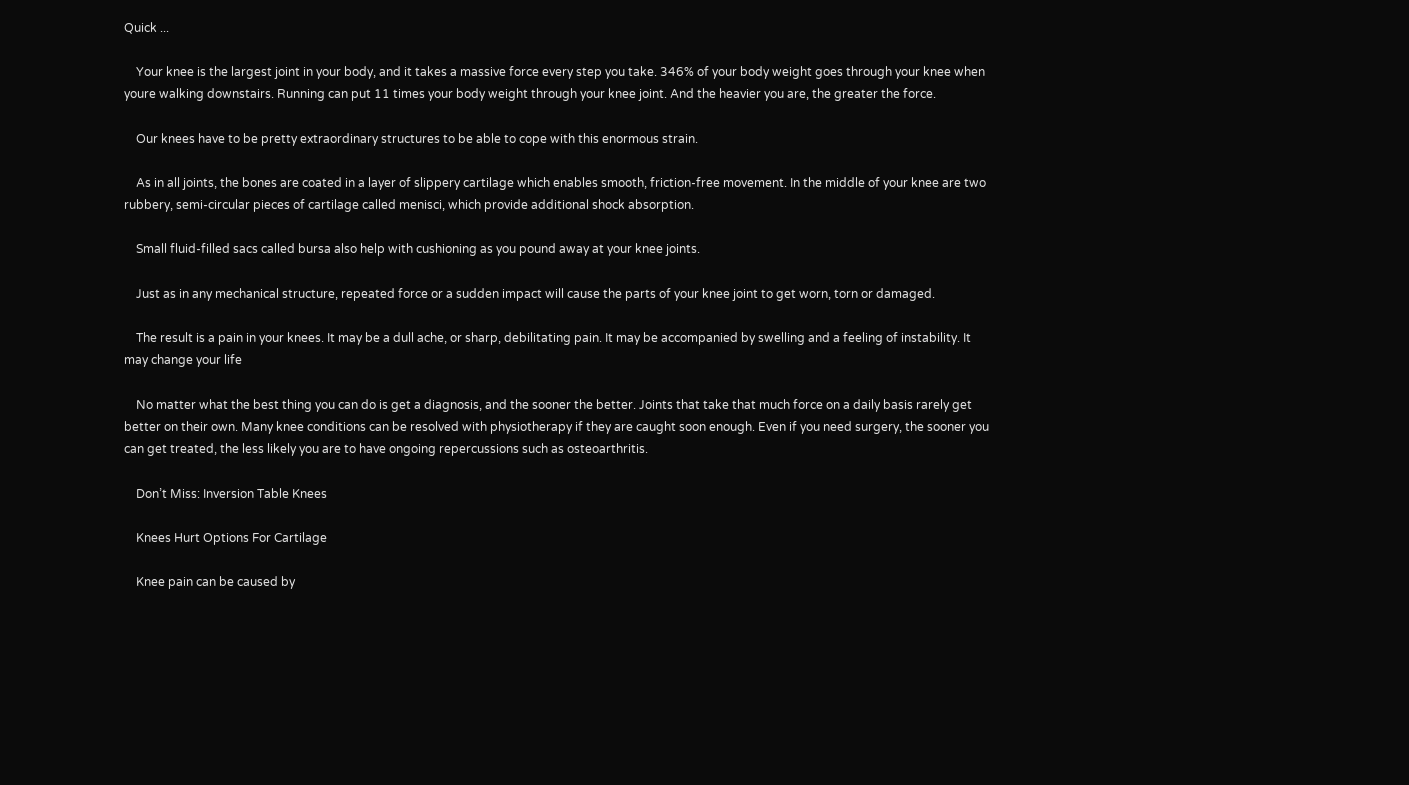Quick ...

    Your knee is the largest joint in your body, and it takes a massive force every step you take. 346% of your body weight goes through your knee when youre walking downstairs. Running can put 11 times your body weight through your knee joint. And the heavier you are, the greater the force.

    Our knees have to be pretty extraordinary structures to be able to cope with this enormous strain.

    As in all joints, the bones are coated in a layer of slippery cartilage which enables smooth, friction-free movement. In the middle of your knee are two rubbery, semi-circular pieces of cartilage called menisci, which provide additional shock absorption.

    Small fluid-filled sacs called bursa also help with cushioning as you pound away at your knee joints.

    Just as in any mechanical structure, repeated force or a sudden impact will cause the parts of your knee joint to get worn, torn or damaged.

    The result is a pain in your knees. It may be a dull ache, or sharp, debilitating pain. It may be accompanied by swelling and a feeling of instability. It may change your life

    No matter what the best thing you can do is get a diagnosis, and the sooner the better. Joints that take that much force on a daily basis rarely get better on their own. Many knee conditions can be resolved with physiotherapy if they are caught soon enough. Even if you need surgery, the sooner you can get treated, the less likely you are to have ongoing repercussions such as osteoarthritis.

    Don’t Miss: Inversion Table Knees

    Knees Hurt Options For Cartilage

    Knee pain can be caused by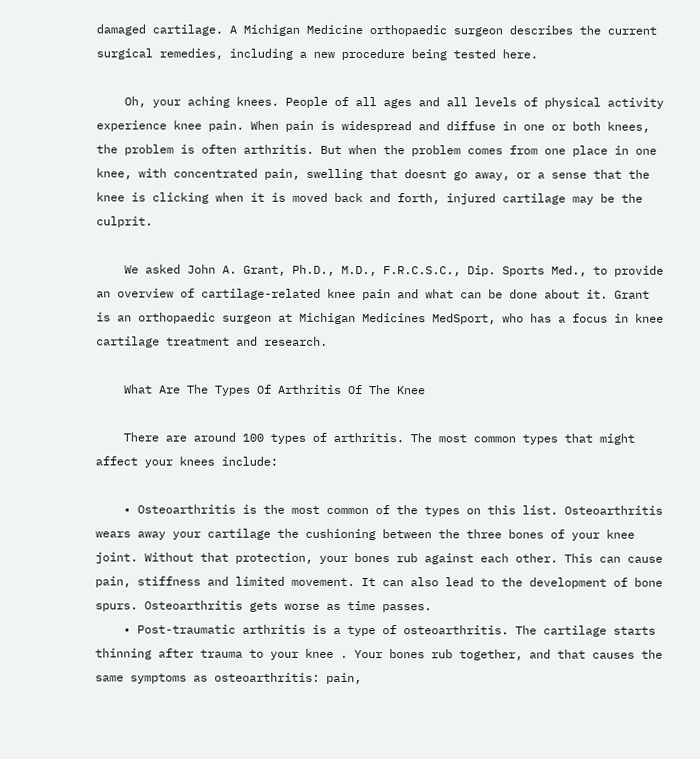damaged cartilage. A Michigan Medicine orthopaedic surgeon describes the current surgical remedies, including a new procedure being tested here.

    Oh, your aching knees. People of all ages and all levels of physical activity experience knee pain. When pain is widespread and diffuse in one or both knees, the problem is often arthritis. But when the problem comes from one place in one knee, with concentrated pain, swelling that doesnt go away, or a sense that the knee is clicking when it is moved back and forth, injured cartilage may be the culprit.

    We asked John A. Grant, Ph.D., M.D., F.R.C.S.C., Dip. Sports Med., to provide an overview of cartilage-related knee pain and what can be done about it. Grant is an orthopaedic surgeon at Michigan Medicines MedSport, who has a focus in knee cartilage treatment and research.

    What Are The Types Of Arthritis Of The Knee

    There are around 100 types of arthritis. The most common types that might affect your knees include:

    • Osteoarthritis is the most common of the types on this list. Osteoarthritis wears away your cartilage the cushioning between the three bones of your knee joint. Without that protection, your bones rub against each other. This can cause pain, stiffness and limited movement. It can also lead to the development of bone spurs. Osteoarthritis gets worse as time passes.
    • Post-traumatic arthritis is a type of osteoarthritis. The cartilage starts thinning after trauma to your knee . Your bones rub together, and that causes the same symptoms as osteoarthritis: pain,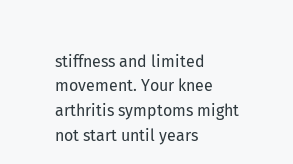stiffness and limited movement. Your knee arthritis symptoms might not start until years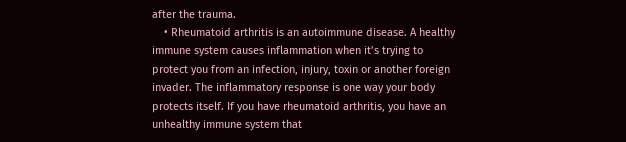after the trauma.
    • Rheumatoid arthritis is an autoimmune disease. A healthy immune system causes inflammation when it’s trying to protect you from an infection, injury, toxin or another foreign invader. The inflammatory response is one way your body protects itself. If you have rheumatoid arthritis, you have an unhealthy immune system that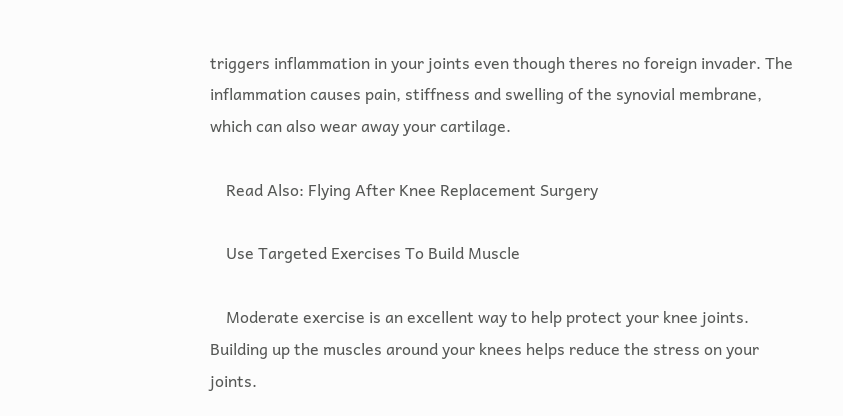triggers inflammation in your joints even though theres no foreign invader. The inflammation causes pain, stiffness and swelling of the synovial membrane, which can also wear away your cartilage.

    Read Also: Flying After Knee Replacement Surgery

    Use Targeted Exercises To Build Muscle

    Moderate exercise is an excellent way to help protect your knee joints. Building up the muscles around your knees helps reduce the stress on your joints.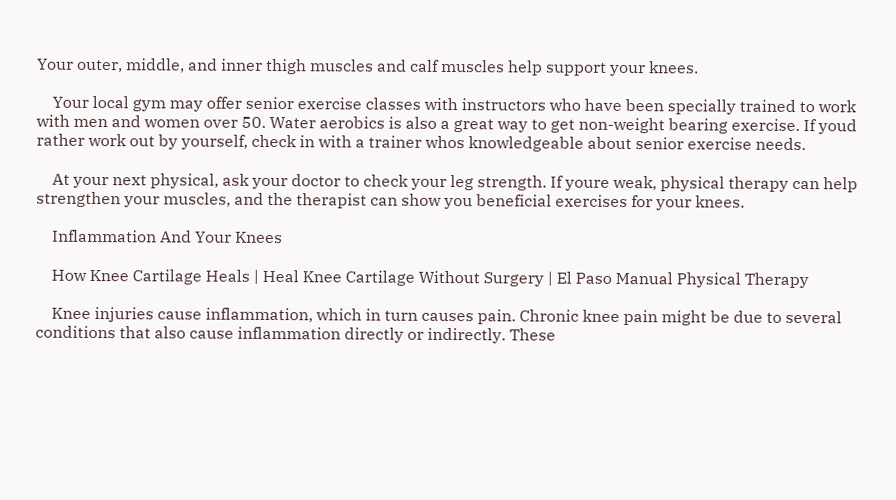Your outer, middle, and inner thigh muscles and calf muscles help support your knees.

    Your local gym may offer senior exercise classes with instructors who have been specially trained to work with men and women over 50. Water aerobics is also a great way to get non-weight bearing exercise. If youd rather work out by yourself, check in with a trainer whos knowledgeable about senior exercise needs.

    At your next physical, ask your doctor to check your leg strength. If youre weak, physical therapy can help strengthen your muscles, and the therapist can show you beneficial exercises for your knees.

    Inflammation And Your Knees

    How Knee Cartilage Heals | Heal Knee Cartilage Without Surgery | El Paso Manual Physical Therapy

    Knee injuries cause inflammation, which in turn causes pain. Chronic knee pain might be due to several conditions that also cause inflammation directly or indirectly. These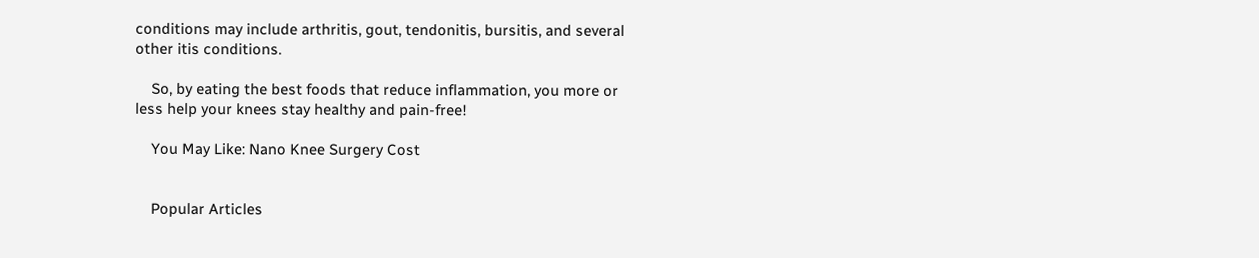conditions may include arthritis, gout, tendonitis, bursitis, and several other itis conditions.

    So, by eating the best foods that reduce inflammation, you more or less help your knees stay healthy and pain-free!

    You May Like: Nano Knee Surgery Cost


    Popular Articles